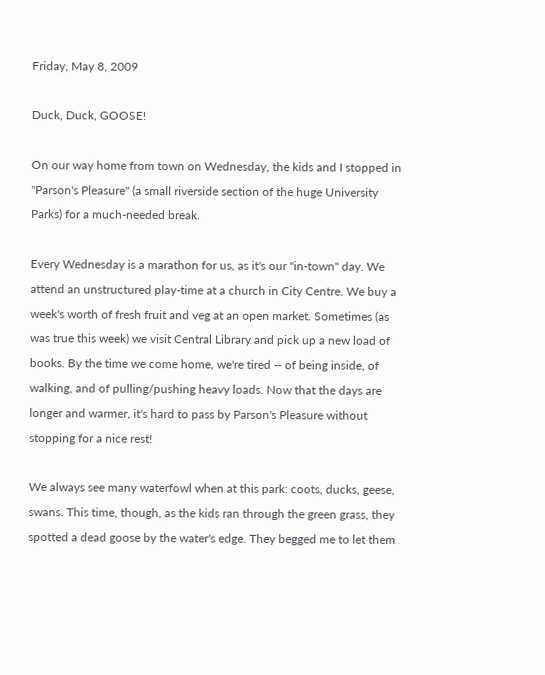Friday, May 8, 2009

Duck, Duck, GOOSE!

On our way home from town on Wednesday, the kids and I stopped in "Parson's Pleasure" (a small riverside section of the huge University Parks) for a much-needed break.

Every Wednesday is a marathon for us, as it's our "in-town" day. We attend an unstructured play-time at a church in City Centre. We buy a week's worth of fresh fruit and veg at an open market. Sometimes (as was true this week) we visit Central Library and pick up a new load of books. By the time we come home, we're tired -- of being inside, of walking, and of pulling/pushing heavy loads. Now that the days are longer and warmer, it's hard to pass by Parson's Pleasure without stopping for a nice rest!

We always see many waterfowl when at this park: coots, ducks, geese, swans. This time, though, as the kids ran through the green grass, they spotted a dead goose by the water's edge. They begged me to let them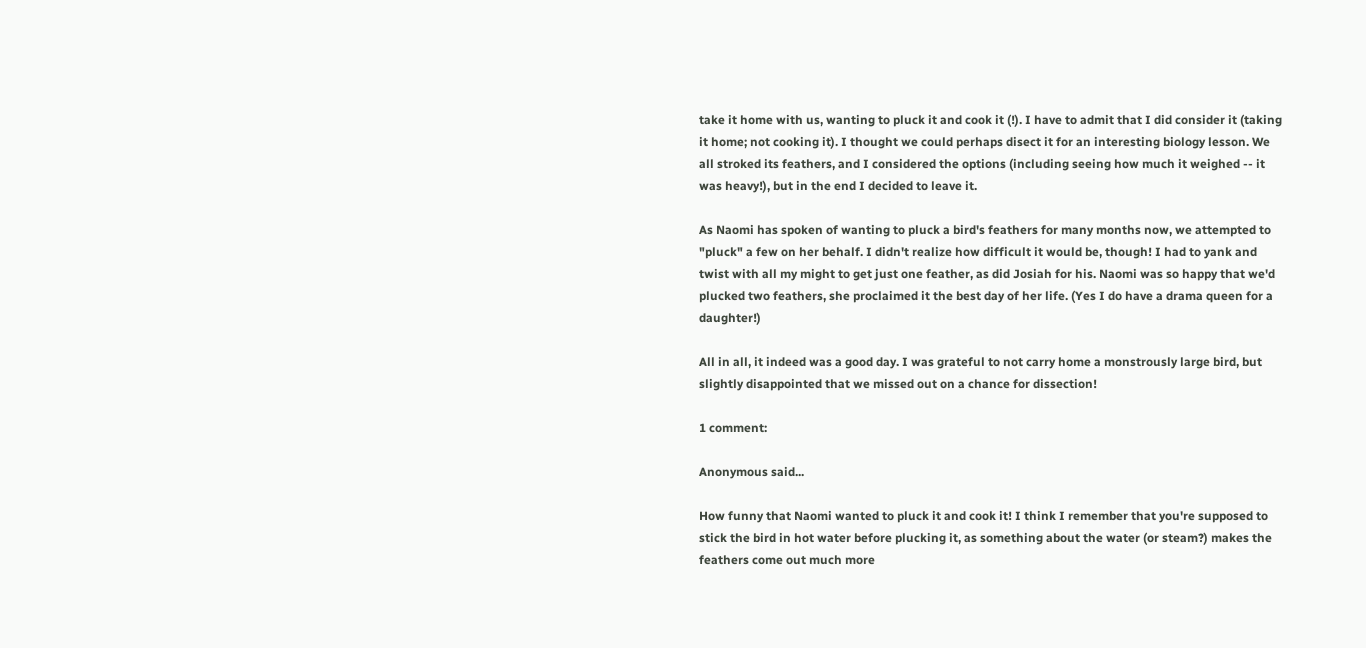take it home with us, wanting to pluck it and cook it (!). I have to admit that I did consider it (taking it home; not cooking it). I thought we could perhaps disect it for an interesting biology lesson. We all stroked its feathers, and I considered the options (including seeing how much it weighed -- it was heavy!), but in the end I decided to leave it.

As Naomi has spoken of wanting to pluck a bird's feathers for many months now, we attempted to "pluck" a few on her behalf. I didn't realize how difficult it would be, though! I had to yank and twist with all my might to get just one feather, as did Josiah for his. Naomi was so happy that we'd plucked two feathers, she proclaimed it the best day of her life. (Yes I do have a drama queen for a daughter!)

All in all, it indeed was a good day. I was grateful to not carry home a monstrously large bird, but slightly disappointed that we missed out on a chance for dissection!

1 comment:

Anonymous said...

How funny that Naomi wanted to pluck it and cook it! I think I remember that you're supposed to stick the bird in hot water before plucking it, as something about the water (or steam?) makes the feathers come out much more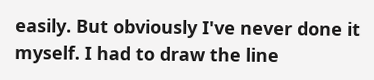easily. But obviously I've never done it myself. I had to draw the line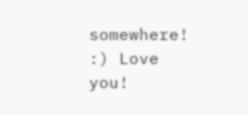somewhere! :) Love you!